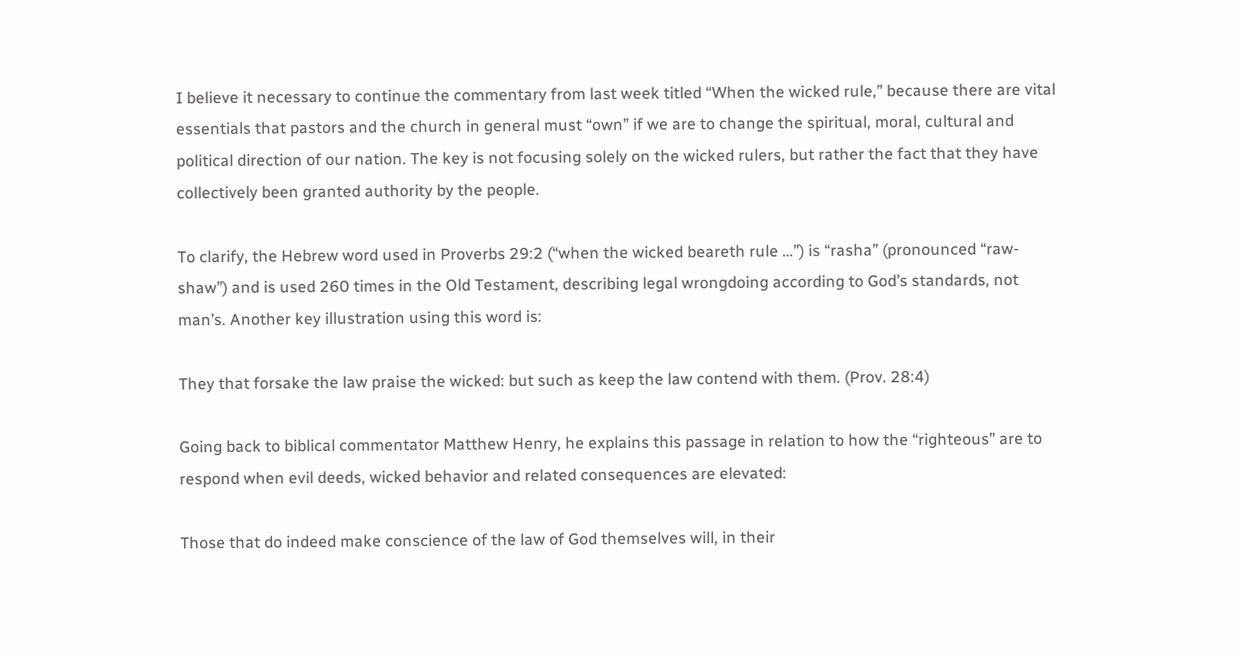I believe it necessary to continue the commentary from last week titled “When the wicked rule,” because there are vital essentials that pastors and the church in general must “own” if we are to change the spiritual, moral, cultural and political direction of our nation. The key is not focusing solely on the wicked rulers, but rather the fact that they have collectively been granted authority by the people.

To clarify, the Hebrew word used in Proverbs 29:2 (“when the wicked beareth rule …”) is “rasha” (pronounced “raw-shaw”) and is used 260 times in the Old Testament, describing legal wrongdoing according to God’s standards, not man’s. Another key illustration using this word is:

They that forsake the law praise the wicked: but such as keep the law contend with them. (Prov. 28:4)

Going back to biblical commentator Matthew Henry, he explains this passage in relation to how the “righteous” are to respond when evil deeds, wicked behavior and related consequences are elevated:

Those that do indeed make conscience of the law of God themselves will, in their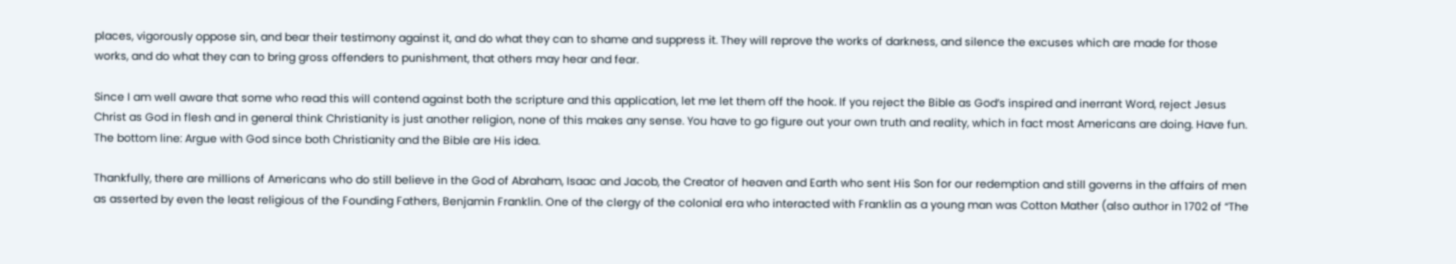places, vigorously oppose sin, and bear their testimony against it, and do what they can to shame and suppress it. They will reprove the works of darkness, and silence the excuses which are made for those works, and do what they can to bring gross offenders to punishment, that others may hear and fear.

Since I am well aware that some who read this will contend against both the scripture and this application, let me let them off the hook. If you reject the Bible as God’s inspired and inerrant Word, reject Jesus Christ as God in flesh and in general think Christianity is just another religion, none of this makes any sense. You have to go figure out your own truth and reality, which in fact most Americans are doing. Have fun. The bottom line: Argue with God since both Christianity and the Bible are His idea.

Thankfully, there are millions of Americans who do still believe in the God of Abraham, Isaac and Jacob, the Creator of heaven and Earth who sent His Son for our redemption and still governs in the affairs of men as asserted by even the least religious of the Founding Fathers, Benjamin Franklin. One of the clergy of the colonial era who interacted with Franklin as a young man was Cotton Mather (also author in 1702 of “The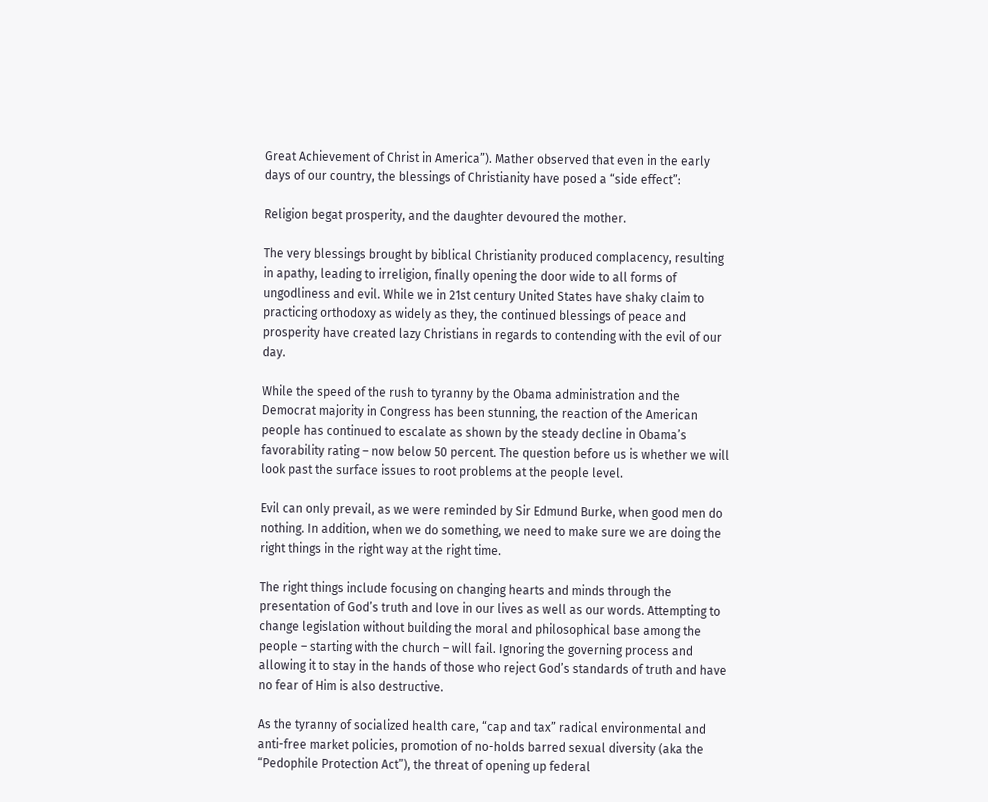Great Achievement of Christ in America”). Mather observed that even in the early days of our country, the blessings of Christianity have posed a “side effect”:

Religion begat prosperity, and the daughter devoured the mother.

The very blessings brought by biblical Christianity produced complacency, resulting in apathy, leading to irreligion, finally opening the door wide to all forms of ungodliness and evil. While we in 21st century United States have shaky claim to practicing orthodoxy as widely as they, the continued blessings of peace and prosperity have created lazy Christians in regards to contending with the evil of our day.

While the speed of the rush to tyranny by the Obama administration and the Democrat majority in Congress has been stunning, the reaction of the American people has continued to escalate as shown by the steady decline in Obama’s favorability rating – now below 50 percent. The question before us is whether we will look past the surface issues to root problems at the people level.

Evil can only prevail, as we were reminded by Sir Edmund Burke, when good men do nothing. In addition, when we do something, we need to make sure we are doing the right things in the right way at the right time.

The right things include focusing on changing hearts and minds through the presentation of God’s truth and love in our lives as well as our words. Attempting to change legislation without building the moral and philosophical base among the people – starting with the church – will fail. Ignoring the governing process and allowing it to stay in the hands of those who reject God’s standards of truth and have no fear of Him is also destructive.

As the tyranny of socialized health care, “cap and tax” radical environmental and anti-free market policies, promotion of no-holds barred sexual diversity (aka the “Pedophile Protection Act”), the threat of opening up federal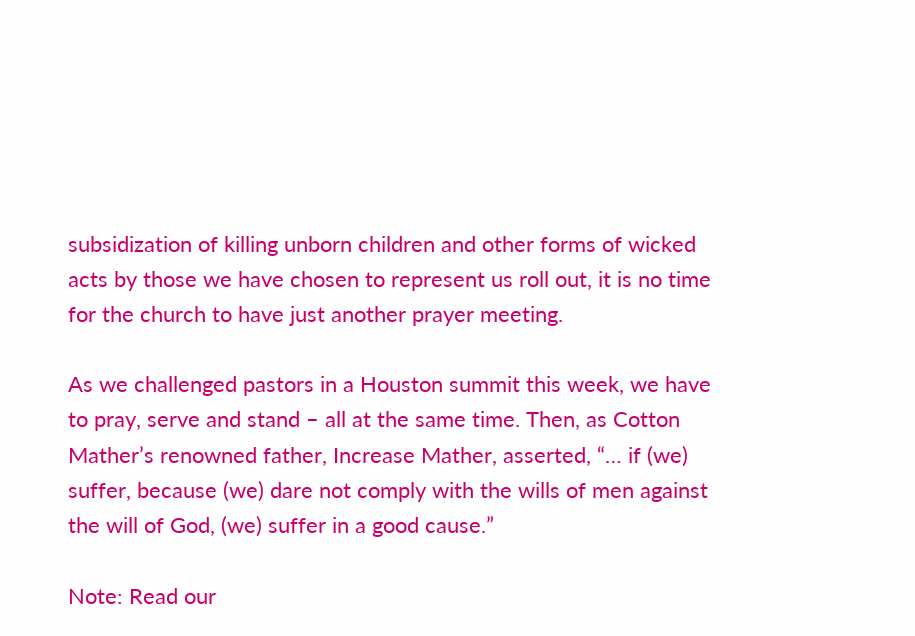subsidization of killing unborn children and other forms of wicked acts by those we have chosen to represent us roll out, it is no time for the church to have just another prayer meeting.

As we challenged pastors in a Houston summit this week, we have to pray, serve and stand – all at the same time. Then, as Cotton Mather’s renowned father, Increase Mather, asserted, “… if (we) suffer, because (we) dare not comply with the wills of men against the will of God, (we) suffer in a good cause.”

Note: Read our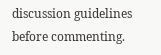discussion guidelines before commenting.